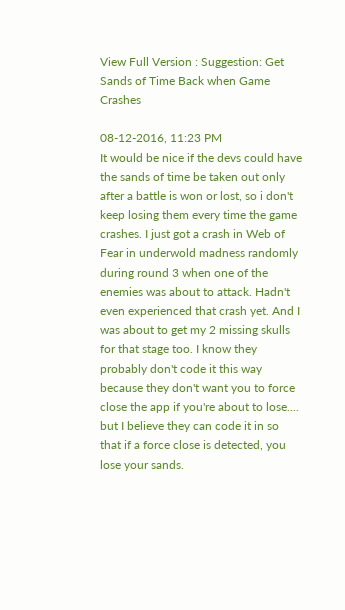View Full Version : Suggestion: Get Sands of Time Back when Game Crashes

08-12-2016, 11:23 PM
It would be nice if the devs could have the sands of time be taken out only after a battle is won or lost, so i don't keep losing them every time the game crashes. I just got a crash in Web of Fear in underwold madness randomly during round 3 when one of the enemies was about to attack. Hadn't even experienced that crash yet. And I was about to get my 2 missing skulls for that stage too. I know they probably don't code it this way because they don't want you to force close the app if you're about to lose.... but I believe they can code it in so that if a force close is detected, you lose your sands.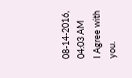08-14-2016, 04:03 AM
I Agree with you.